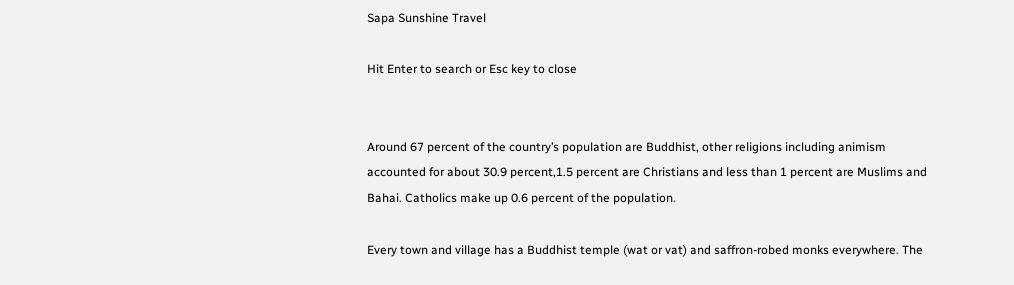Sapa Sunshine Travel

Hit Enter to search or Esc key to close


Around 67 percent of the country’s population are Buddhist, other religions including animism accounted for about 30.9 percent,1.5 percent are Christians and less than 1 percent are Muslims and Bahai. Catholics make up 0.6 percent of the population.

Every town and village has a Buddhist temple (wat or vat) and saffron-robed monks everywhere. The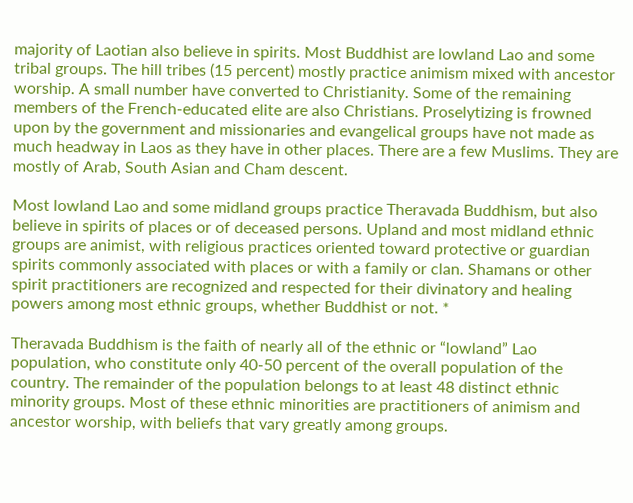majority of Laotian also believe in spirits. Most Buddhist are lowland Lao and some tribal groups. The hill tribes (15 percent) mostly practice animism mixed with ancestor worship. A small number have converted to Christianity. Some of the remaining members of the French-educated elite are also Christians. Proselytizing is frowned upon by the government and missionaries and evangelical groups have not made as much headway in Laos as they have in other places. There are a few Muslims. They are mostly of Arab, South Asian and Cham descent.

Most lowland Lao and some midland groups practice Theravada Buddhism, but also believe in spirits of places or of deceased persons. Upland and most midland ethnic groups are animist, with religious practices oriented toward protective or guardian spirits commonly associated with places or with a family or clan. Shamans or other spirit practitioners are recognized and respected for their divinatory and healing powers among most ethnic groups, whether Buddhist or not. *

Theravada Buddhism is the faith of nearly all of the ethnic or “lowland” Lao population, who constitute only 40-50 percent of the overall population of the country. The remainder of the population belongs to at least 48 distinct ethnic minority groups. Most of these ethnic minorities are practitioners of animism and ancestor worship, with beliefs that vary greatly among groups.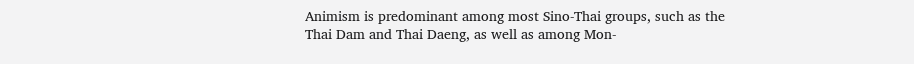Animism is predominant among most Sino-Thai groups, such as the Thai Dam and Thai Daeng, as well as among Mon-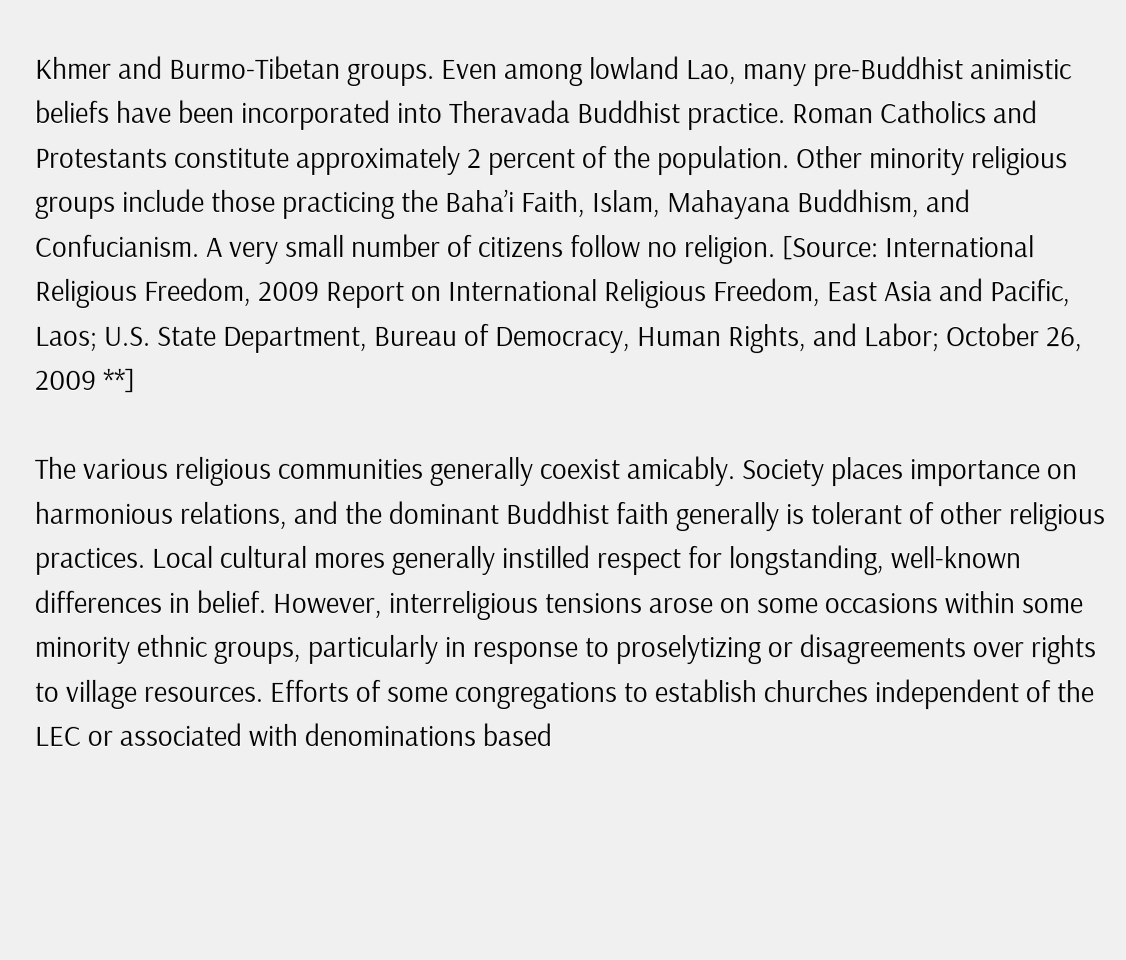Khmer and Burmo-Tibetan groups. Even among lowland Lao, many pre-Buddhist animistic beliefs have been incorporated into Theravada Buddhist practice. Roman Catholics and Protestants constitute approximately 2 percent of the population. Other minority religious groups include those practicing the Baha’i Faith, Islam, Mahayana Buddhism, and Confucianism. A very small number of citizens follow no religion. [Source: International Religious Freedom, 2009 Report on International Religious Freedom, East Asia and Pacific, Laos; U.S. State Department, Bureau of Democracy, Human Rights, and Labor; October 26, 2009 **]

The various religious communities generally coexist amicably. Society places importance on harmonious relations, and the dominant Buddhist faith generally is tolerant of other religious practices. Local cultural mores generally instilled respect for longstanding, well-known differences in belief. However, interreligious tensions arose on some occasions within some minority ethnic groups, particularly in response to proselytizing or disagreements over rights to village resources. Efforts of some congregations to establish churches independent of the LEC or associated with denominations based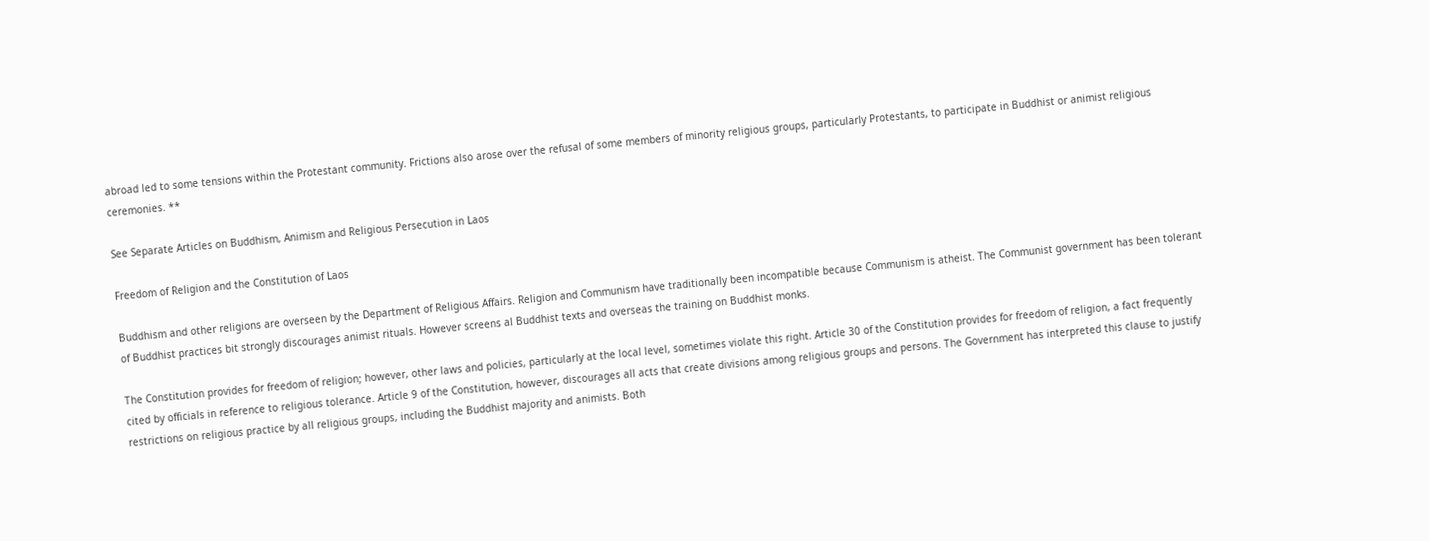abroad led to some tensions within the Protestant community. Frictions also arose over the refusal of some members of minority religious groups, particularly Protestants, to participate in Buddhist or animist religious ceremonies. **

See Separate Articles on Buddhism, Animism and Religious Persecution in Laos

Freedom of Religion and the Constitution of Laos

Buddhism and other religions are overseen by the Department of Religious Affairs. Religion and Communism have traditionally been incompatible because Communism is atheist. The Communist government has been tolerant of Buddhist practices bit strongly discourages animist rituals. However screens al Buddhist texts and overseas the training on Buddhist monks.

The Constitution provides for freedom of religion; however, other laws and policies, particularly at the local level, sometimes violate this right. Article 30 of the Constitution provides for freedom of religion, a fact frequently cited by officials in reference to religious tolerance. Article 9 of the Constitution, however, discourages all acts that create divisions among religious groups and persons. The Government has interpreted this clause to justify restrictions on religious practice by all religious groups, including the Buddhist majority and animists. Both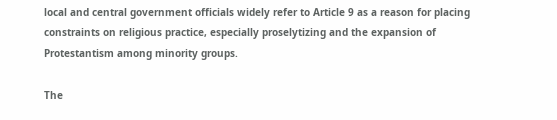local and central government officials widely refer to Article 9 as a reason for placing constraints on religious practice, especially proselytizing and the expansion of Protestantism among minority groups.

The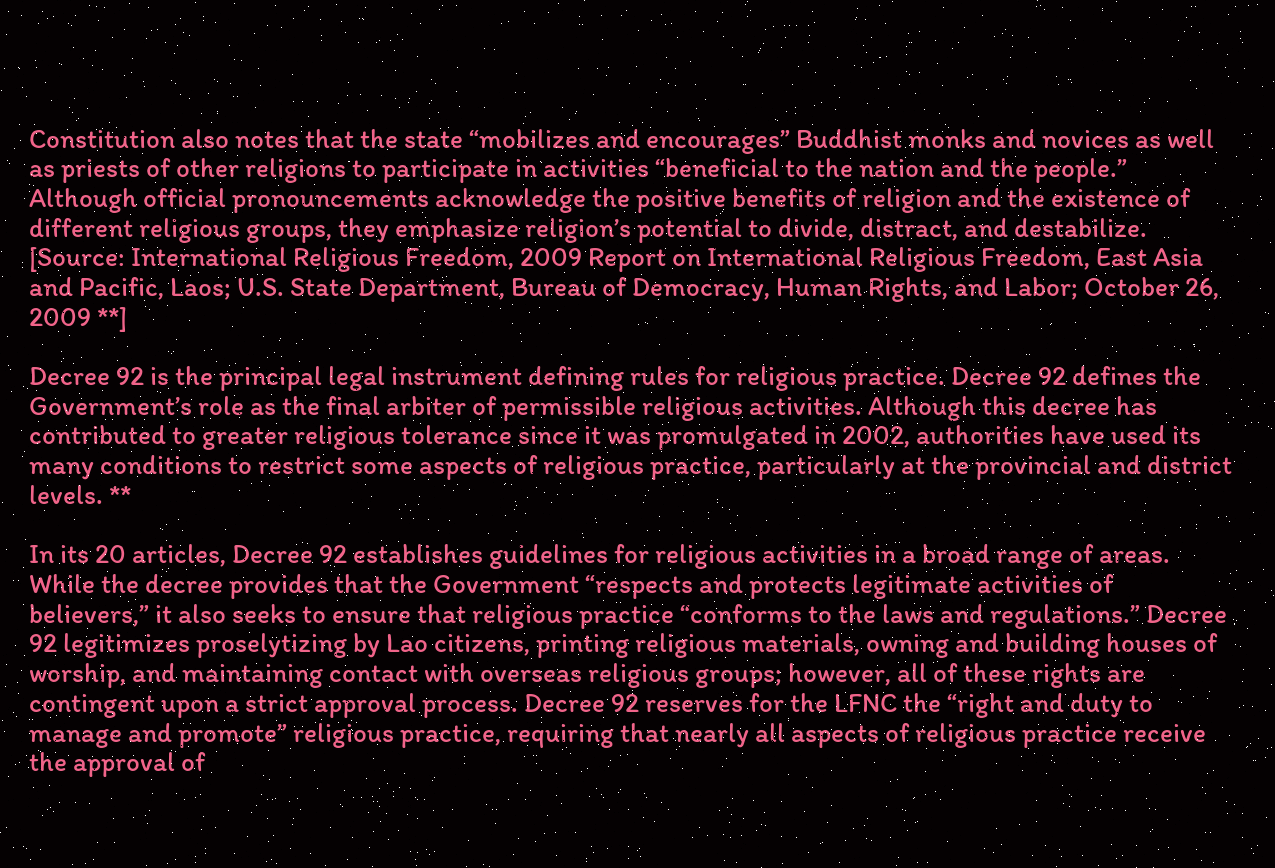Constitution also notes that the state “mobilizes and encourages” Buddhist monks and novices as well as priests of other religions to participate in activities “beneficial to the nation and the people.” Although official pronouncements acknowledge the positive benefits of religion and the existence of different religious groups, they emphasize religion’s potential to divide, distract, and destabilize. [Source: International Religious Freedom, 2009 Report on International Religious Freedom, East Asia and Pacific, Laos; U.S. State Department, Bureau of Democracy, Human Rights, and Labor; October 26, 2009 **]

Decree 92 is the principal legal instrument defining rules for religious practice. Decree 92 defines the Government’s role as the final arbiter of permissible religious activities. Although this decree has contributed to greater religious tolerance since it was promulgated in 2002, authorities have used its many conditions to restrict some aspects of religious practice, particularly at the provincial and district levels. **

In its 20 articles, Decree 92 establishes guidelines for religious activities in a broad range of areas. While the decree provides that the Government “respects and protects legitimate activities of believers,” it also seeks to ensure that religious practice “conforms to the laws and regulations.” Decree 92 legitimizes proselytizing by Lao citizens, printing religious materials, owning and building houses of worship, and maintaining contact with overseas religious groups; however, all of these rights are contingent upon a strict approval process. Decree 92 reserves for the LFNC the “right and duty to manage and promote” religious practice, requiring that nearly all aspects of religious practice receive the approval of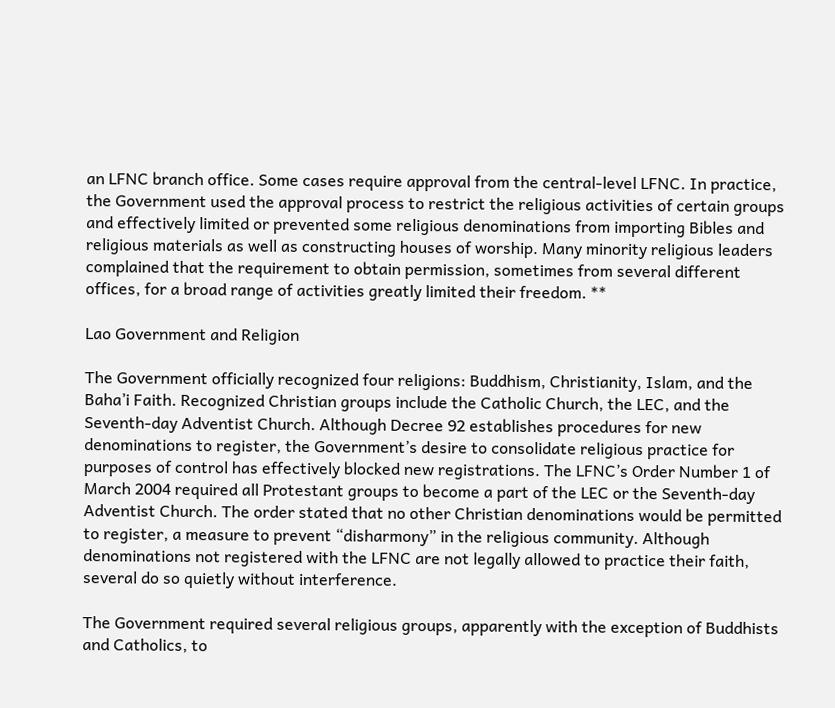an LFNC branch office. Some cases require approval from the central-level LFNC. In practice, the Government used the approval process to restrict the religious activities of certain groups and effectively limited or prevented some religious denominations from importing Bibles and religious materials as well as constructing houses of worship. Many minority religious leaders complained that the requirement to obtain permission, sometimes from several different offices, for a broad range of activities greatly limited their freedom. **

Lao Government and Religion

The Government officially recognized four religions: Buddhism, Christianity, Islam, and the Baha’i Faith. Recognized Christian groups include the Catholic Church, the LEC, and the Seventh-day Adventist Church. Although Decree 92 establishes procedures for new denominations to register, the Government’s desire to consolidate religious practice for purposes of control has effectively blocked new registrations. The LFNC’s Order Number 1 of March 2004 required all Protestant groups to become a part of the LEC or the Seventh-day Adventist Church. The order stated that no other Christian denominations would be permitted to register, a measure to prevent “disharmony” in the religious community. Although denominations not registered with the LFNC are not legally allowed to practice their faith, several do so quietly without interference.

The Government required several religious groups, apparently with the exception of Buddhists and Catholics, to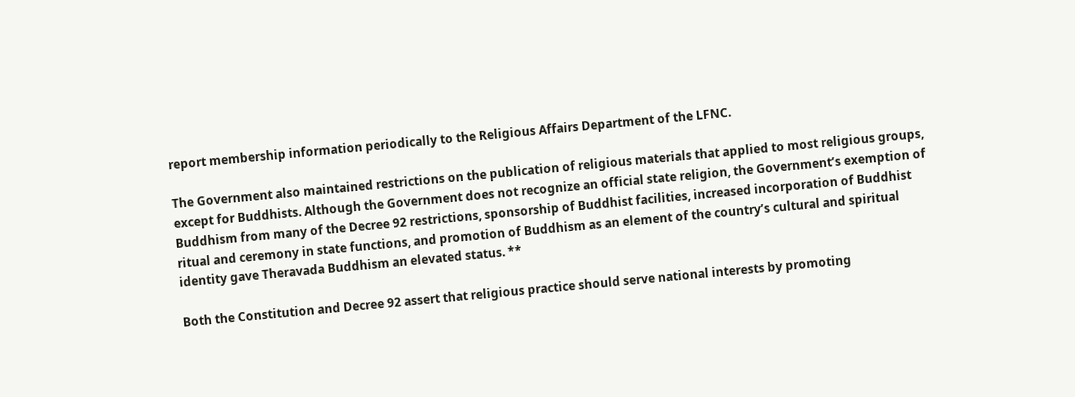report membership information periodically to the Religious Affairs Department of the LFNC.

The Government also maintained restrictions on the publication of religious materials that applied to most religious groups, except for Buddhists. Although the Government does not recognize an official state religion, the Government’s exemption of Buddhism from many of the Decree 92 restrictions, sponsorship of Buddhist facilities, increased incorporation of Buddhist ritual and ceremony in state functions, and promotion of Buddhism as an element of the country’s cultural and spiritual identity gave Theravada Buddhism an elevated status. **

Both the Constitution and Decree 92 assert that religious practice should serve national interests by promoting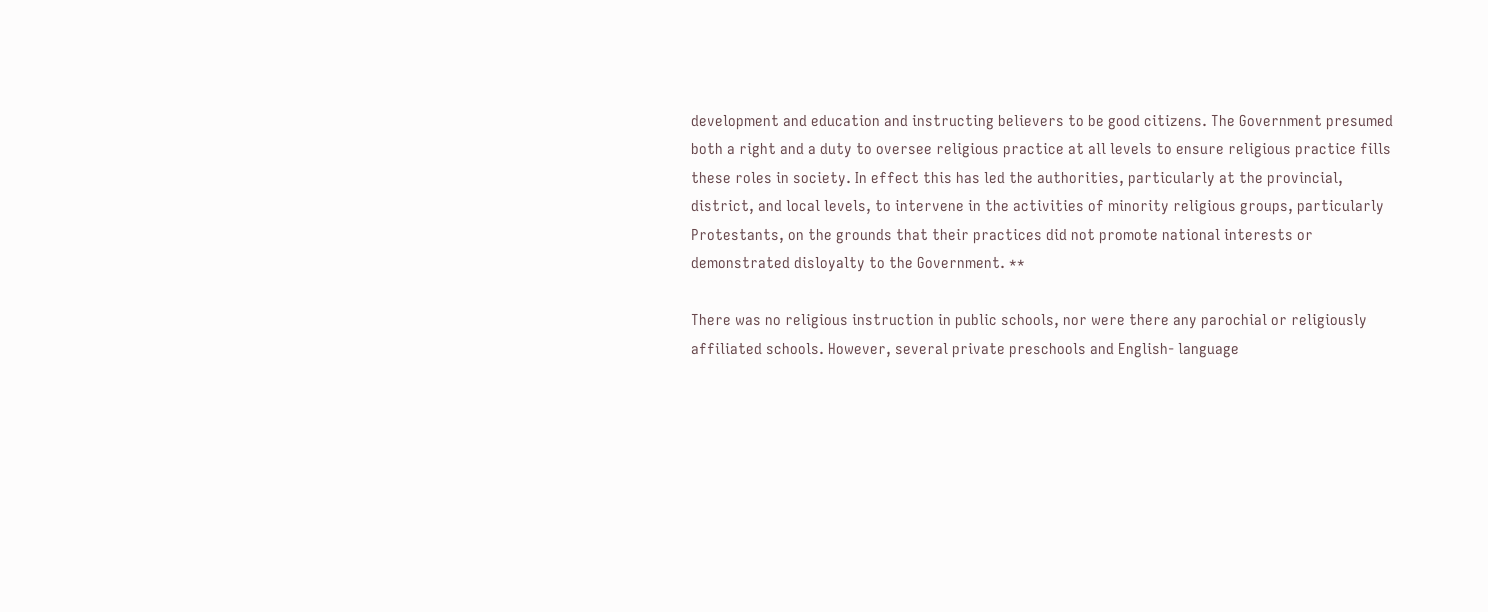development and education and instructing believers to be good citizens. The Government presumed both a right and a duty to oversee religious practice at all levels to ensure religious practice fills these roles in society. In effect this has led the authorities, particularly at the provincial, district, and local levels, to intervene in the activities of minority religious groups, particularly Protestants, on the grounds that their practices did not promote national interests or demonstrated disloyalty to the Government. **

There was no religious instruction in public schools, nor were there any parochial or religiously affiliated schools. However, several private preschools and English- language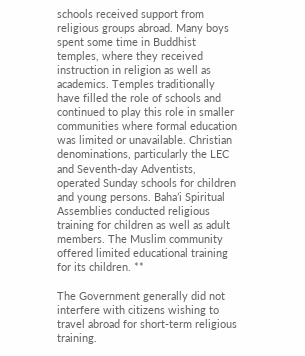schools received support from religious groups abroad. Many boys spent some time in Buddhist temples, where they received instruction in religion as well as academics. Temples traditionally have filled the role of schools and continued to play this role in smaller communities where formal education was limited or unavailable. Christian denominations, particularly the LEC and Seventh-day Adventists, operated Sunday schools for children and young persons. Baha’i Spiritual Assemblies conducted religious training for children as well as adult members. The Muslim community offered limited educational training for its children. **

The Government generally did not interfere with citizens wishing to travel abroad for short-term religious training.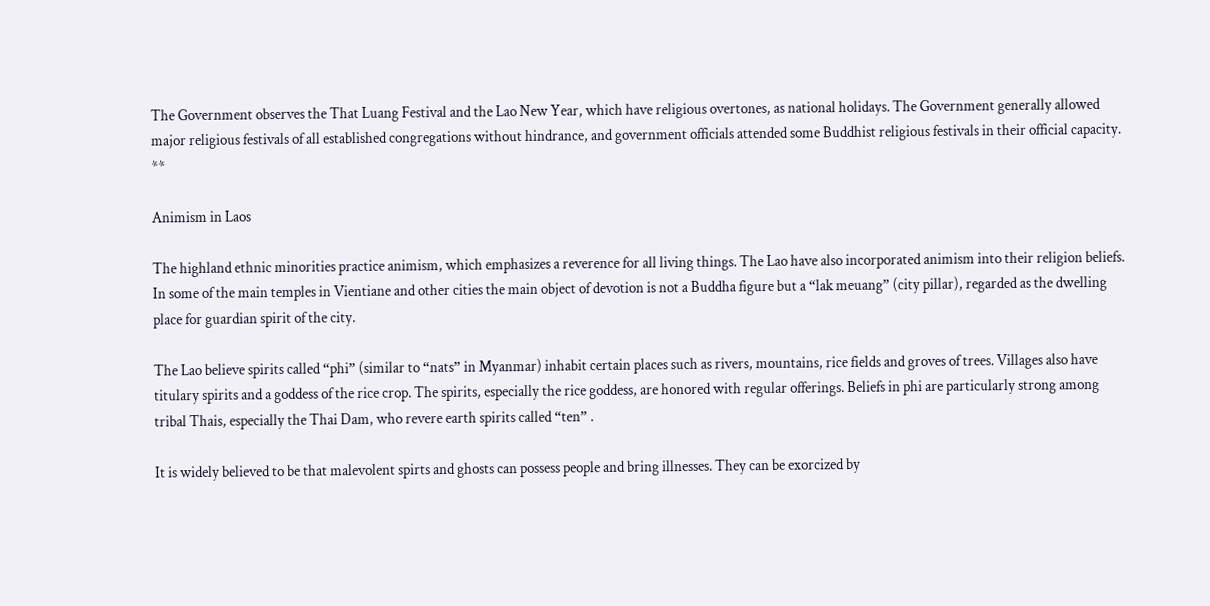The Government observes the That Luang Festival and the Lao New Year, which have religious overtones, as national holidays. The Government generally allowed major religious festivals of all established congregations without hindrance, and government officials attended some Buddhist religious festivals in their official capacity. **

Animism in Laos

The highland ethnic minorities practice animism, which emphasizes a reverence for all living things. The Lao have also incorporated animism into their religion beliefs. In some of the main temples in Vientiane and other cities the main object of devotion is not a Buddha figure but a “lak meuang” (city pillar), regarded as the dwelling place for guardian spirit of the city.

The Lao believe spirits called “phi” (similar to “nats” in Myanmar) inhabit certain places such as rivers, mountains, rice fields and groves of trees. Villages also have titulary spirits and a goddess of the rice crop. The spirits, especially the rice goddess, are honored with regular offerings. Beliefs in phi are particularly strong among tribal Thais, especially the Thai Dam, who revere earth spirits called “ten” .

It is widely believed to be that malevolent spirts and ghosts can possess people and bring illnesses. They can be exorcized by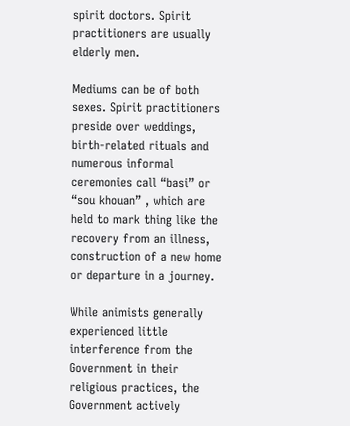spirit doctors. Spirit practitioners are usually elderly men.

Mediums can be of both sexes. Spirit practitioners preside over weddings, birth-related rituals and numerous informal ceremonies call “basi” or “sou khouan” , which are held to mark thing like the recovery from an illness, construction of a new home or departure in a journey.

While animists generally experienced little interference from the Government in their religious practices, the Government actively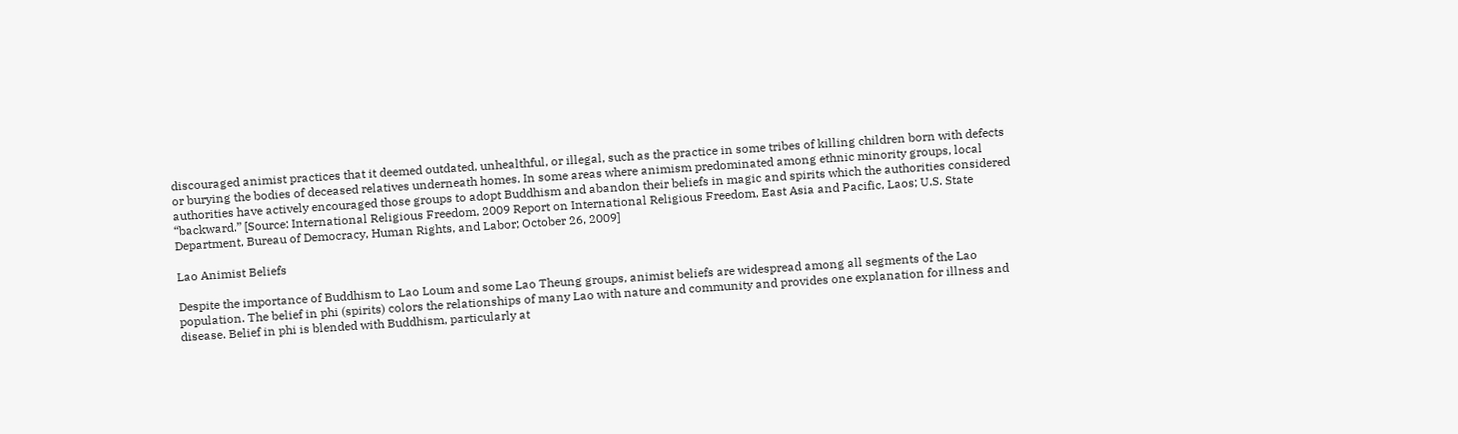discouraged animist practices that it deemed outdated, unhealthful, or illegal, such as the practice in some tribes of killing children born with defects or burying the bodies of deceased relatives underneath homes. In some areas where animism predominated among ethnic minority groups, local authorities have actively encouraged those groups to adopt Buddhism and abandon their beliefs in magic and spirits which the authorities considered “backward.” [Source: International Religious Freedom, 2009 Report on International Religious Freedom, East Asia and Pacific, Laos; U.S. State Department, Bureau of Democracy, Human Rights, and Labor; October 26, 2009]

Lao Animist Beliefs

Despite the importance of Buddhism to Lao Loum and some Lao Theung groups, animist beliefs are widespread among all segments of the Lao population. The belief in phi (spirits) colors the relationships of many Lao with nature and community and provides one explanation for illness and disease. Belief in phi is blended with Buddhism, particularly at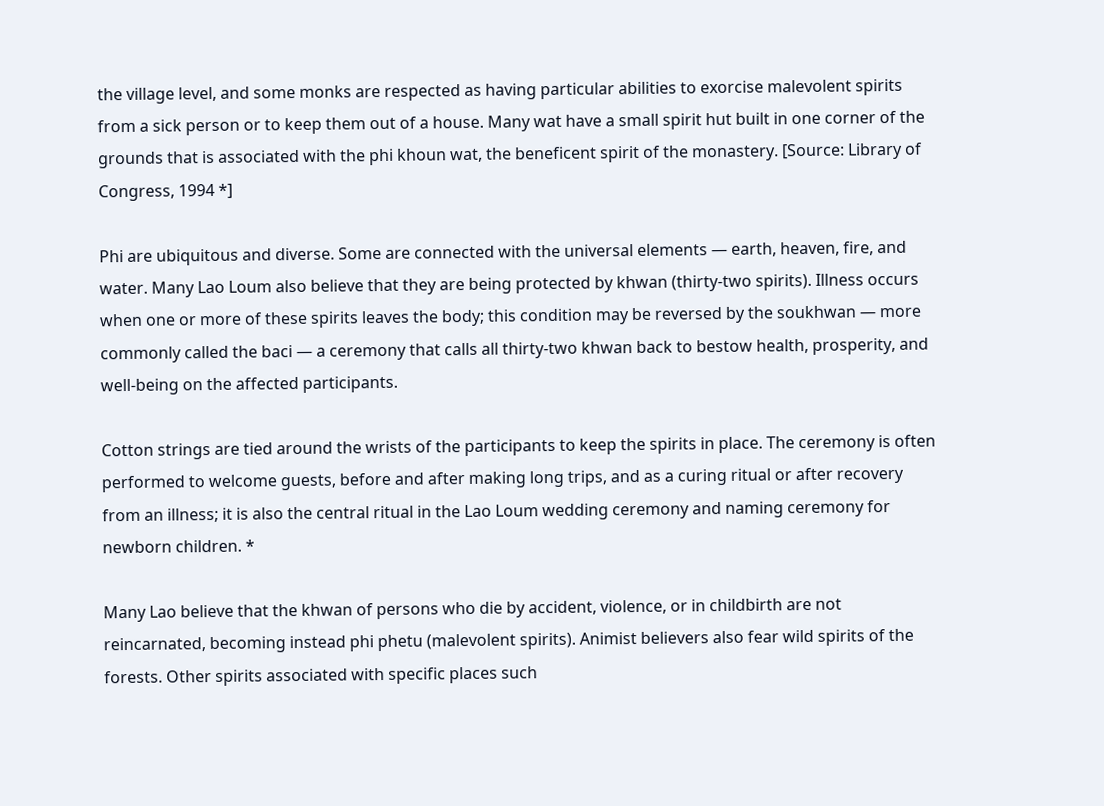the village level, and some monks are respected as having particular abilities to exorcise malevolent spirits from a sick person or to keep them out of a house. Many wat have a small spirit hut built in one corner of the grounds that is associated with the phi khoun wat, the beneficent spirit of the monastery. [Source: Library of Congress, 1994 *]

Phi are ubiquitous and diverse. Some are connected with the universal elements — earth, heaven, fire, and water. Many Lao Loum also believe that they are being protected by khwan (thirty-two spirits). Illness occurs when one or more of these spirits leaves the body; this condition may be reversed by the soukhwan — more commonly called the baci — a ceremony that calls all thirty-two khwan back to bestow health, prosperity, and well-being on the affected participants.

Cotton strings are tied around the wrists of the participants to keep the spirits in place. The ceremony is often performed to welcome guests, before and after making long trips, and as a curing ritual or after recovery from an illness; it is also the central ritual in the Lao Loum wedding ceremony and naming ceremony for newborn children. *

Many Lao believe that the khwan of persons who die by accident, violence, or in childbirth are not reincarnated, becoming instead phi phetu (malevolent spirits). Animist believers also fear wild spirits of the forests. Other spirits associated with specific places such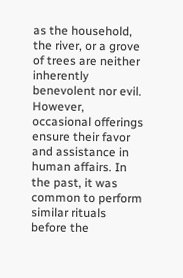as the household, the river, or a grove of trees are neither inherently benevolent nor evil. However, occasional offerings ensure their favor and assistance in human affairs. In the past, it was common to perform similar rituals before the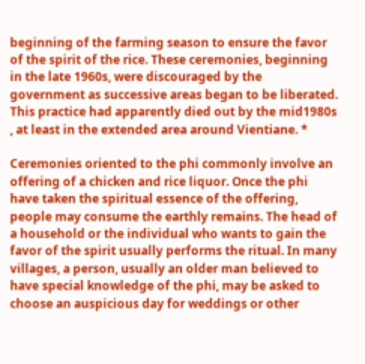beginning of the farming season to ensure the favor of the spirit of the rice. These ceremonies, beginning in the late 1960s, were discouraged by the government as successive areas began to be liberated. This practice had apparently died out by the mid1980s , at least in the extended area around Vientiane. *

Ceremonies oriented to the phi commonly involve an offering of a chicken and rice liquor. Once the phi have taken the spiritual essence of the offering, people may consume the earthly remains. The head of a household or the individual who wants to gain the favor of the spirit usually performs the ritual. In many villages, a person, usually an older man believed to have special knowledge of the phi, may be asked to choose an auspicious day for weddings or other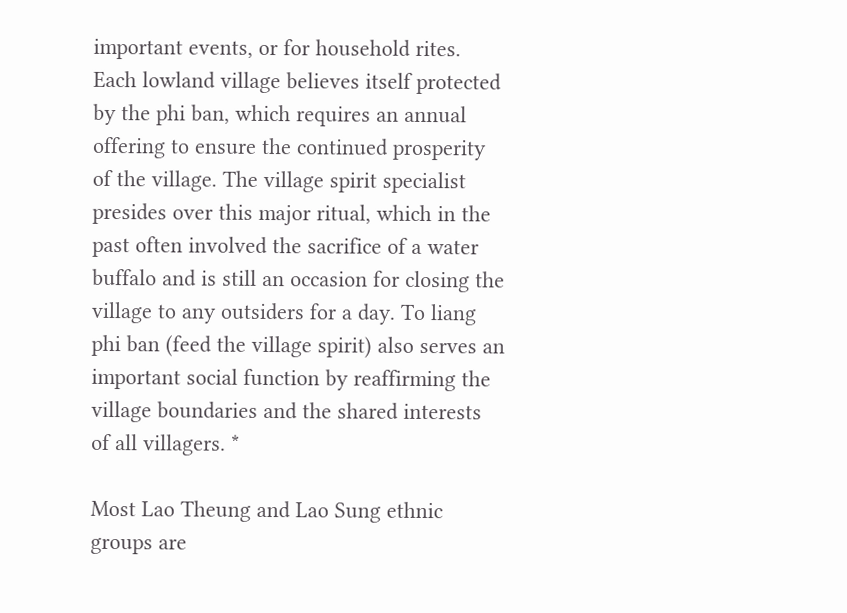important events, or for household rites. Each lowland village believes itself protected by the phi ban, which requires an annual offering to ensure the continued prosperity of the village. The village spirit specialist presides over this major ritual, which in the past often involved the sacrifice of a water buffalo and is still an occasion for closing the village to any outsiders for a day. To liang phi ban (feed the village spirit) also serves an important social function by reaffirming the village boundaries and the shared interests of all villagers. *

Most Lao Theung and Lao Sung ethnic groups are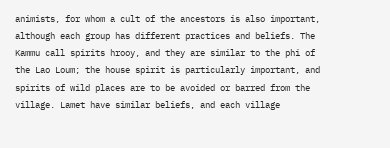animists, for whom a cult of the ancestors is also important, although each group has different practices and beliefs. The Kammu call spirits hrooy, and they are similar to the phi of the Lao Loum; the house spirit is particularly important, and spirits of wild places are to be avoided or barred from the village. Lamet have similar beliefs, and each village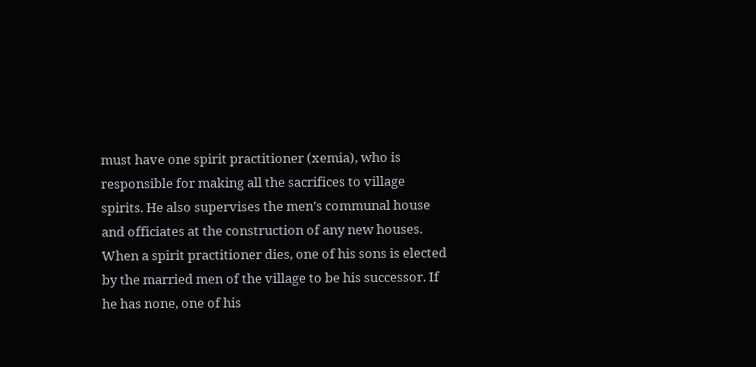must have one spirit practitioner (xemia), who is responsible for making all the sacrifices to village spirits. He also supervises the men’s communal house and officiates at the construction of any new houses. When a spirit practitioner dies, one of his sons is elected by the married men of the village to be his successor. If he has none, one of his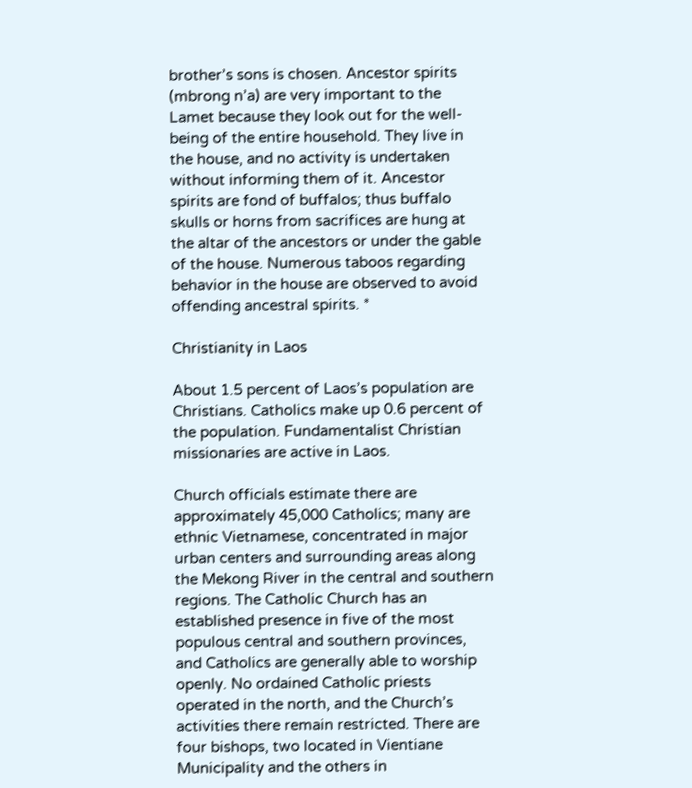brother’s sons is chosen. Ancestor spirits (mbrong n’a) are very important to the Lamet because they look out for the well-being of the entire household. They live in the house, and no activity is undertaken without informing them of it. Ancestor spirits are fond of buffalos; thus buffalo skulls or horns from sacrifices are hung at the altar of the ancestors or under the gable of the house. Numerous taboos regarding behavior in the house are observed to avoid offending ancestral spirits. *

Christianity in Laos

About 1.5 percent of Laos’s population are Christians. Catholics make up 0.6 percent of the population. Fundamentalist Christian missionaries are active in Laos.

Church officials estimate there are approximately 45,000 Catholics; many are ethnic Vietnamese, concentrated in major urban centers and surrounding areas along the Mekong River in the central and southern regions. The Catholic Church has an established presence in five of the most populous central and southern provinces, and Catholics are generally able to worship openly. No ordained Catholic priests operated in the north, and the Church’s activities there remain restricted. There are four bishops, two located in Vientiane Municipality and the others in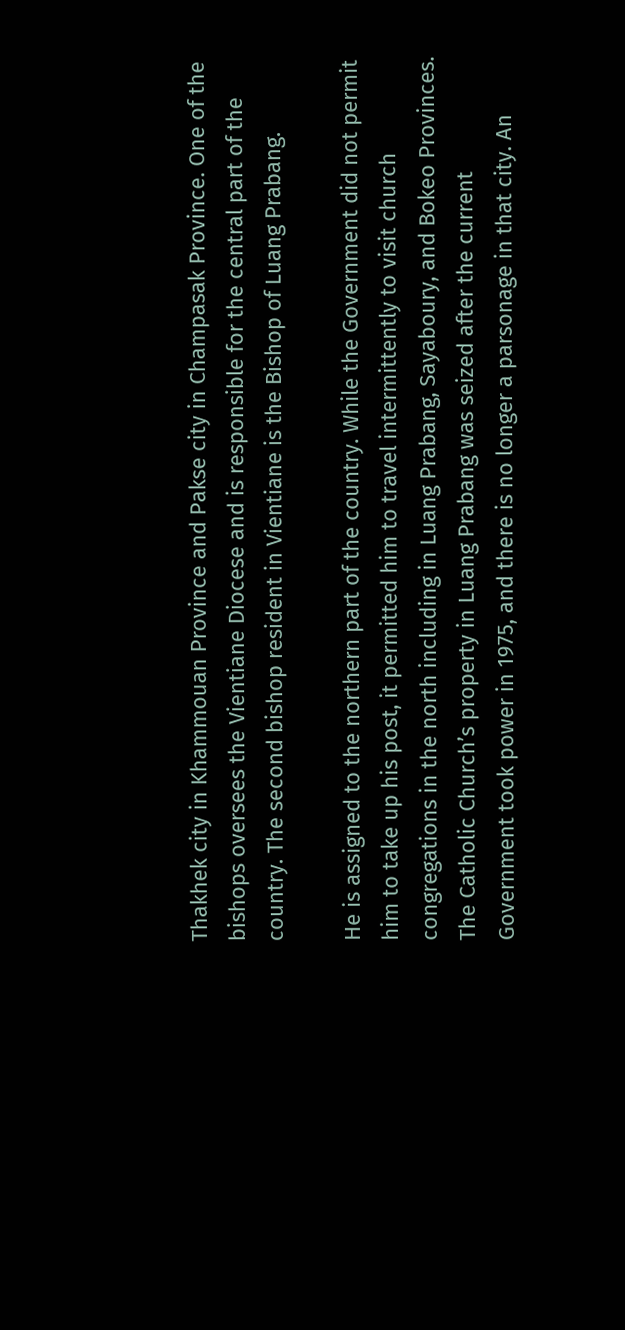Thakhek city in Khammouan Province and Pakse city in Champasak Province. One of the bishops oversees the Vientiane Diocese and is responsible for the central part of the country. The second bishop resident in Vientiane is the Bishop of Luang Prabang.

He is assigned to the northern part of the country. While the Government did not permit him to take up his post, it permitted him to travel intermittently to visit church congregations in the north including in Luang Prabang, Sayaboury, and Bokeo Provinces. The Catholic Church’s property in Luang Prabang was seized after the current Government took power in 1975, and there is no longer a parsonage in that city. An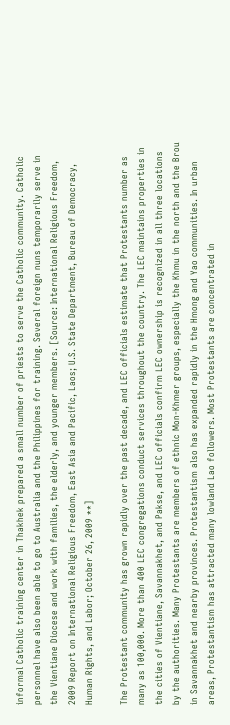informal Catholic training center in Thakhek prepared a small number of priests to serve the Catholic community. Catholic personnel have also been able to go to Australia and the Philippines for training. Several foreign nuns temporarily serve in the Vientiane Diocese and work with families, the elderly, and younger members. [Source: International Religious Freedom, 2009 Report on International Religious Freedom, East Asia and Pacific, Laos; U.S. State Department, Bureau of Democracy, Human Rights, and Labor; October 26, 2009 **]

The Protestant community has grown rapidly over the past decade, and LEC officials estimate that Protestants number as many as 100,000. More than 400 LEC congregations conduct services throughout the country. The LEC maintains properties in the cities of Vientiane, Savannakhet, and Pakse, and LEC officials confirm LEC ownership is recognized in all three locations by the authorities. Many Protestants are members of ethnic Mon-Khmer groups, especially the Khmu in the north and the Brou in Savannakhet and nearby provinces. Protestantism also has expanded rapidly in the Hmong and Yao communities. In urban areas, Protestantism has attracted many lowland Lao followers. Most Protestants are concentrated in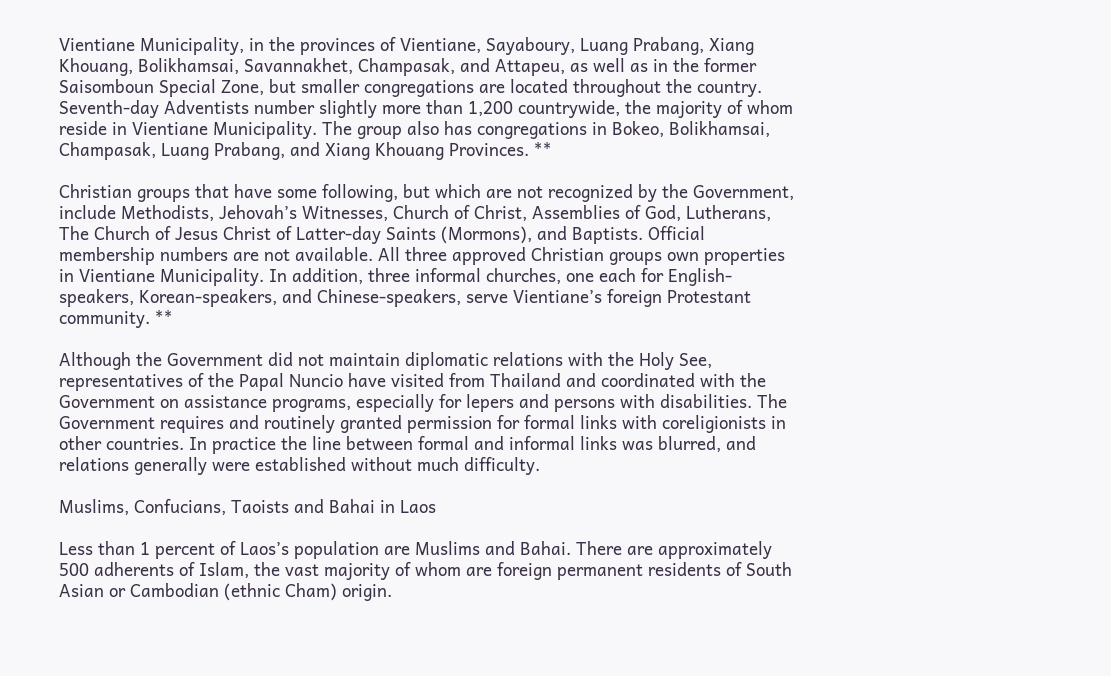Vientiane Municipality, in the provinces of Vientiane, Sayaboury, Luang Prabang, Xiang Khouang, Bolikhamsai, Savannakhet, Champasak, and Attapeu, as well as in the former Saisomboun Special Zone, but smaller congregations are located throughout the country. Seventh-day Adventists number slightly more than 1,200 countrywide, the majority of whom reside in Vientiane Municipality. The group also has congregations in Bokeo, Bolikhamsai, Champasak, Luang Prabang, and Xiang Khouang Provinces. **

Christian groups that have some following, but which are not recognized by the Government, include Methodists, Jehovah’s Witnesses, Church of Christ, Assemblies of God, Lutherans, The Church of Jesus Christ of Latter-day Saints (Mormons), and Baptists. Official membership numbers are not available. All three approved Christian groups own properties in Vientiane Municipality. In addition, three informal churches, one each for English-speakers, Korean-speakers, and Chinese-speakers, serve Vientiane’s foreign Protestant community. **

Although the Government did not maintain diplomatic relations with the Holy See, representatives of the Papal Nuncio have visited from Thailand and coordinated with the Government on assistance programs, especially for lepers and persons with disabilities. The Government requires and routinely granted permission for formal links with coreligionists in other countries. In practice the line between formal and informal links was blurred, and relations generally were established without much difficulty.

Muslims, Confucians, Taoists and Bahai in Laos

Less than 1 percent of Laos’s population are Muslims and Bahai. There are approximately 500 adherents of Islam, the vast majority of whom are foreign permanent residents of South Asian or Cambodian (ethnic Cham) origin.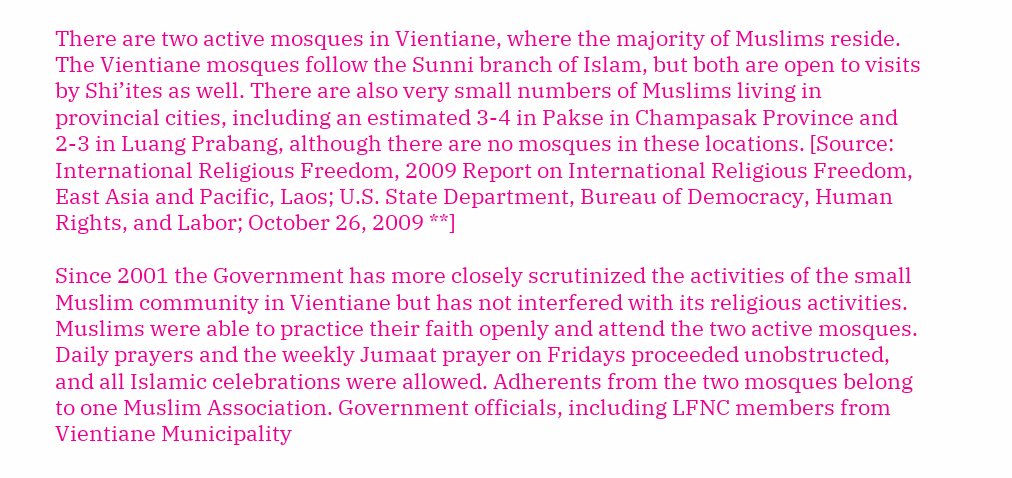There are two active mosques in Vientiane, where the majority of Muslims reside. The Vientiane mosques follow the Sunni branch of Islam, but both are open to visits by Shi’ites as well. There are also very small numbers of Muslims living in provincial cities, including an estimated 3-4 in Pakse in Champasak Province and 2-3 in Luang Prabang, although there are no mosques in these locations. [Source: International Religious Freedom, 2009 Report on International Religious Freedom, East Asia and Pacific, Laos; U.S. State Department, Bureau of Democracy, Human Rights, and Labor; October 26, 2009 **]

Since 2001 the Government has more closely scrutinized the activities of the small Muslim community in Vientiane but has not interfered with its religious activities. Muslims were able to practice their faith openly and attend the two active mosques. Daily prayers and the weekly Jumaat prayer on Fridays proceeded unobstructed, and all Islamic celebrations were allowed. Adherents from the two mosques belong to one Muslim Association. Government officials, including LFNC members from Vientiane Municipality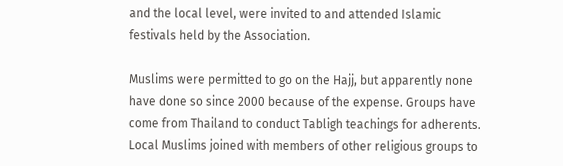and the local level, were invited to and attended Islamic festivals held by the Association.

Muslims were permitted to go on the Hajj, but apparently none have done so since 2000 because of the expense. Groups have come from Thailand to conduct Tabligh teachings for adherents. Local Muslims joined with members of other religious groups to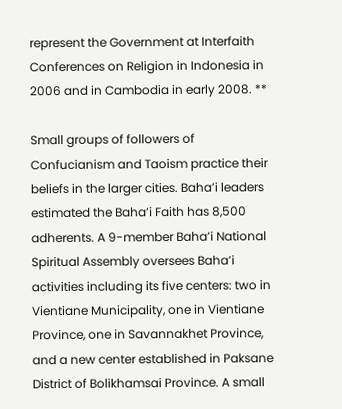represent the Government at Interfaith Conferences on Religion in Indonesia in 2006 and in Cambodia in early 2008. **

Small groups of followers of Confucianism and Taoism practice their beliefs in the larger cities. Baha’i leaders estimated the Baha’i Faith has 8,500 adherents. A 9-member Baha’i National Spiritual Assembly oversees Baha’i activities including its five centers: two in Vientiane Municipality, one in Vientiane Province, one in Savannakhet Province, and a new center established in Paksane District of Bolikhamsai Province. A small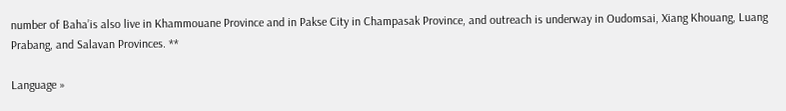number of Baha’is also live in Khammouane Province and in Pakse City in Champasak Province, and outreach is underway in Oudomsai, Xiang Khouang, Luang Prabang, and Salavan Provinces. **

Language »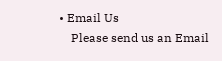• Email Us
    Please send us an Email